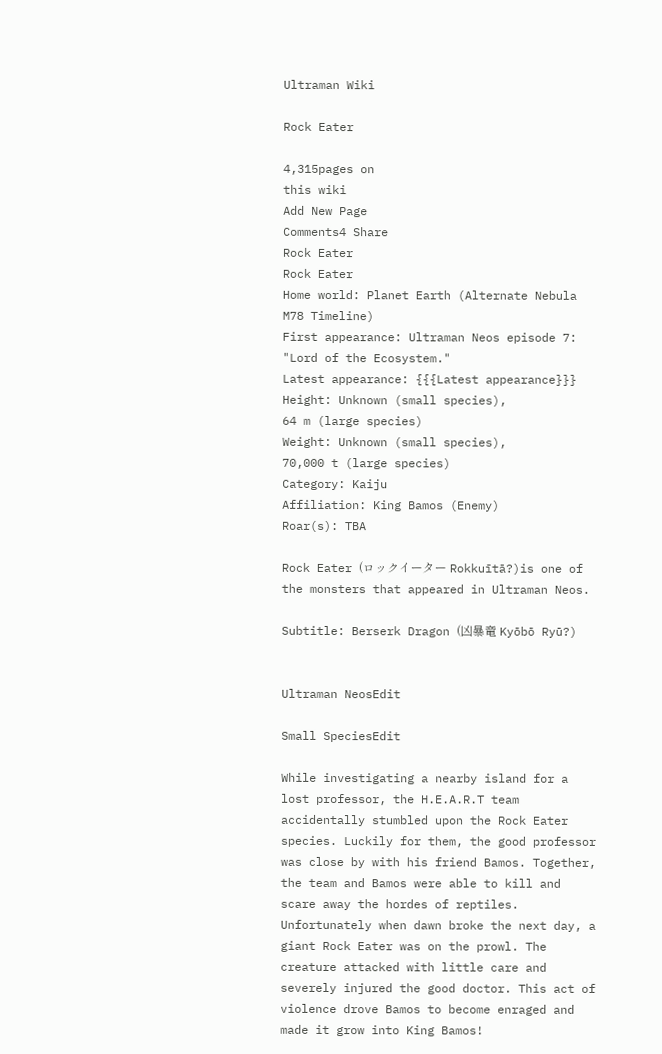Ultraman Wiki

Rock Eater

4,315pages on
this wiki
Add New Page
Comments4 Share
Rock Eater
Rock Eater
Home world: Planet Earth (Alternate Nebula M78 Timeline)
First appearance: Ultraman Neos episode 7: "Lord of the Ecosystem."
Latest appearance: {{{Latest appearance}}}
Height: Unknown (small species),
64 m (large species)
Weight: Unknown (small species),
70,000 t (large species)
Category: Kaiju
Affiliation: King Bamos (Enemy)
Roar(s): TBA

Rock Eater (ロックイーター Rokkuītā?)is one of the monsters that appeared in Ultraman Neos.

Subtitle: Berserk Dragon (凶暴竜 Kyōbō Ryū?)


Ultraman NeosEdit

Small SpeciesEdit

While investigating a nearby island for a lost professor, the H.E.A.R.T team accidentally stumbled upon the Rock Eater species. Luckily for them, the good professor was close by with his friend Bamos. Together, the team and Bamos were able to kill and scare away the hordes of reptiles. Unfortunately when dawn broke the next day, a giant Rock Eater was on the prowl. The creature attacked with little care and severely injured the good doctor. This act of violence drove Bamos to become enraged and made it grow into King Bamos!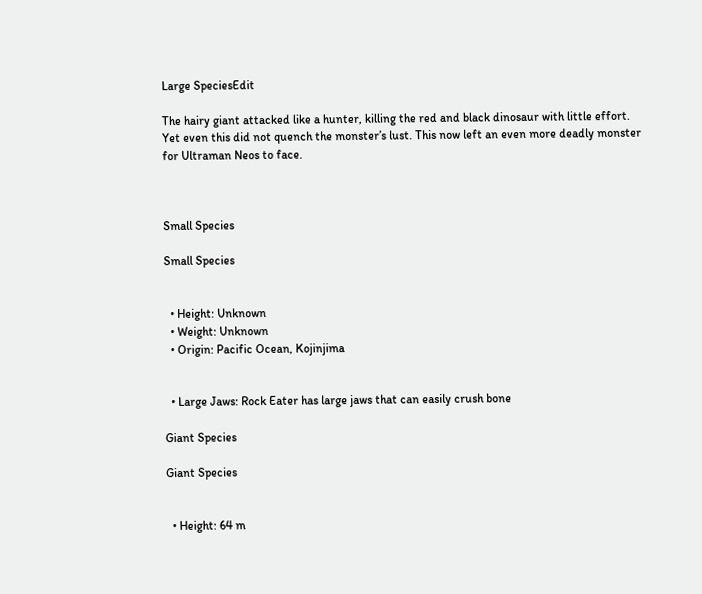Large SpeciesEdit

The hairy giant attacked like a hunter, killing the red and black dinosaur with little effort. Yet even this did not quench the monster’s lust. This now left an even more deadly monster for Ultraman Neos to face.



Small Species

Small Species


  • Height: Unknown
  • Weight: Unknown
  • Origin: Pacific Ocean, Kojinjima


  • Large Jaws: Rock Eater has large jaws that can easily crush bone

Giant Species

Giant Species


  • Height: 64 m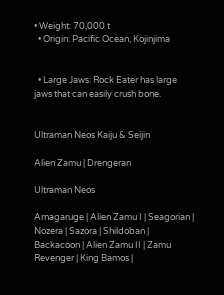• Weight: 70,000 t
  • Origin: Pacific Ocean, Kojinjima


  • Large Jaws: Rock Eater has large jaws that can easily crush bone.


Ultraman Neos Kaiju & Seijin

Alien Zamu | Drengeran

Ultraman Neos

Arnagaruge | Alien Zamu I | Seagorian | Nozera | Sazora | Shildoban | Backacoon | Alien Zamu II | Zamu Revenger | King Bamos |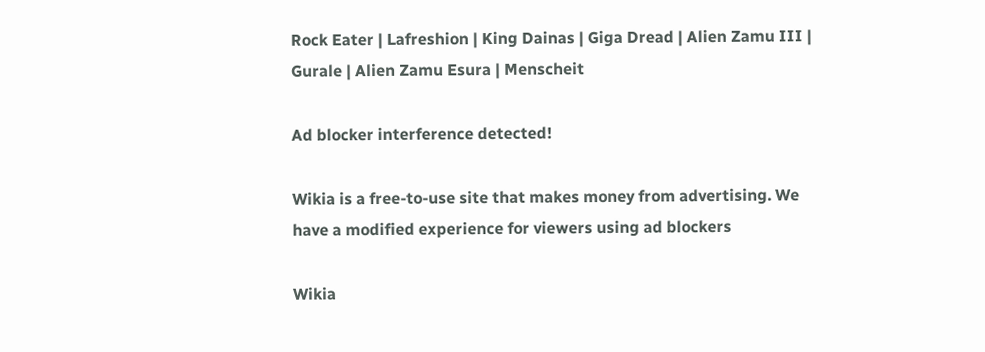Rock Eater | Lafreshion | King Dainas | Giga Dread | Alien Zamu III | Gurale | Alien Zamu Esura | Menscheit

Ad blocker interference detected!

Wikia is a free-to-use site that makes money from advertising. We have a modified experience for viewers using ad blockers

Wikia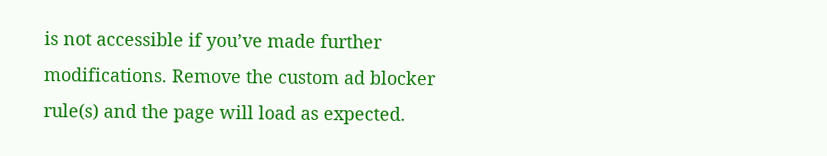is not accessible if you’ve made further modifications. Remove the custom ad blocker rule(s) and the page will load as expected.